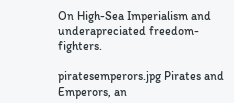On High-Sea Imperialism and underapreciated freedom-fighters.

piratesemperors.jpg Pirates and Emperors, an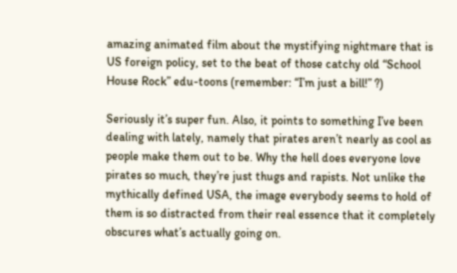amazing animated film about the mystifying nightmare that is US foreign policy, set to the beat of those catchy old “School House Rock” edu-toons (remember: “I’m just a bill!” ?)

Seriously it’s super fun. Also, it points to something I’ve been dealing with lately, namely that pirates aren’t nearly as cool as people make them out to be. Why the hell does everyone love pirates so much, they’re just thugs and rapists. Not unlike the mythically defined USA, the image everybody seems to hold of them is so distracted from their real essence that it completely obscures what’s actually going on.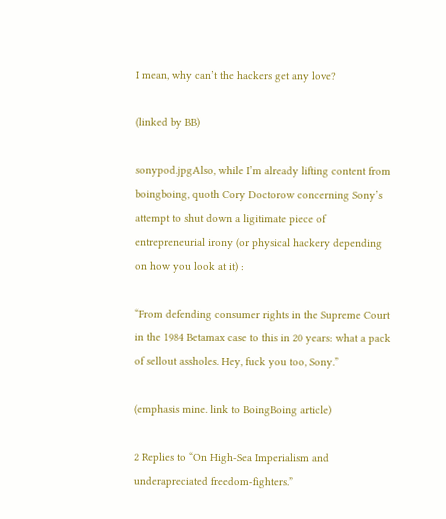I mean, why can’t the hackers get any love?

(linked by BB)

sonypod.jpgAlso, while I’m already lifting content from boingboing, quoth Cory Doctorow concerning Sony’s attempt to shut down a ligitimate piece of entrepreneurial irony (or physical hackery depending on how you look at it) :

“From defending consumer rights in the Supreme Court in the 1984 Betamax case to this in 20 years: what a pack of sellout assholes. Hey, fuck you too, Sony.”

(emphasis mine. link to BoingBoing article)

2 Replies to “On High-Sea Imperialism and underapreciated freedom-fighters.”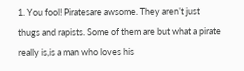1. You fool! Piratesare awsome. They aren’t just thugs and rapists. Some of them are but what a pirate really is,is a man who loves his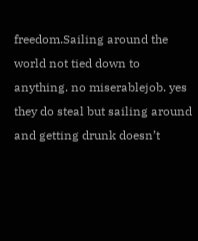freedom.Sailing around the world not tied down to anything. no miserablejob. yes they do steal but sailing around and getting drunk doesn’t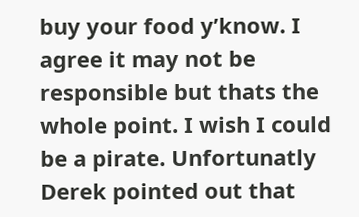buy your food y’know. I agree it may not be responsible but thats the whole point. I wish I could be a pirate. Unfortunatly Derek pointed out that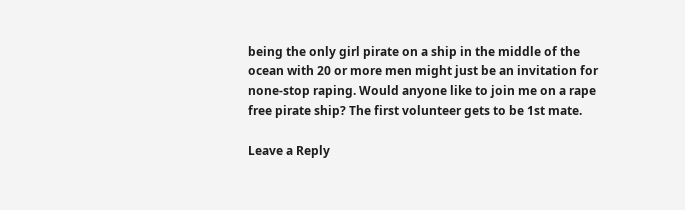being the only girl pirate on a ship in the middle of the ocean with 20 or more men might just be an invitation for none-stop raping. Would anyone like to join me on a rape free pirate ship? The first volunteer gets to be 1st mate.

Leave a Reply